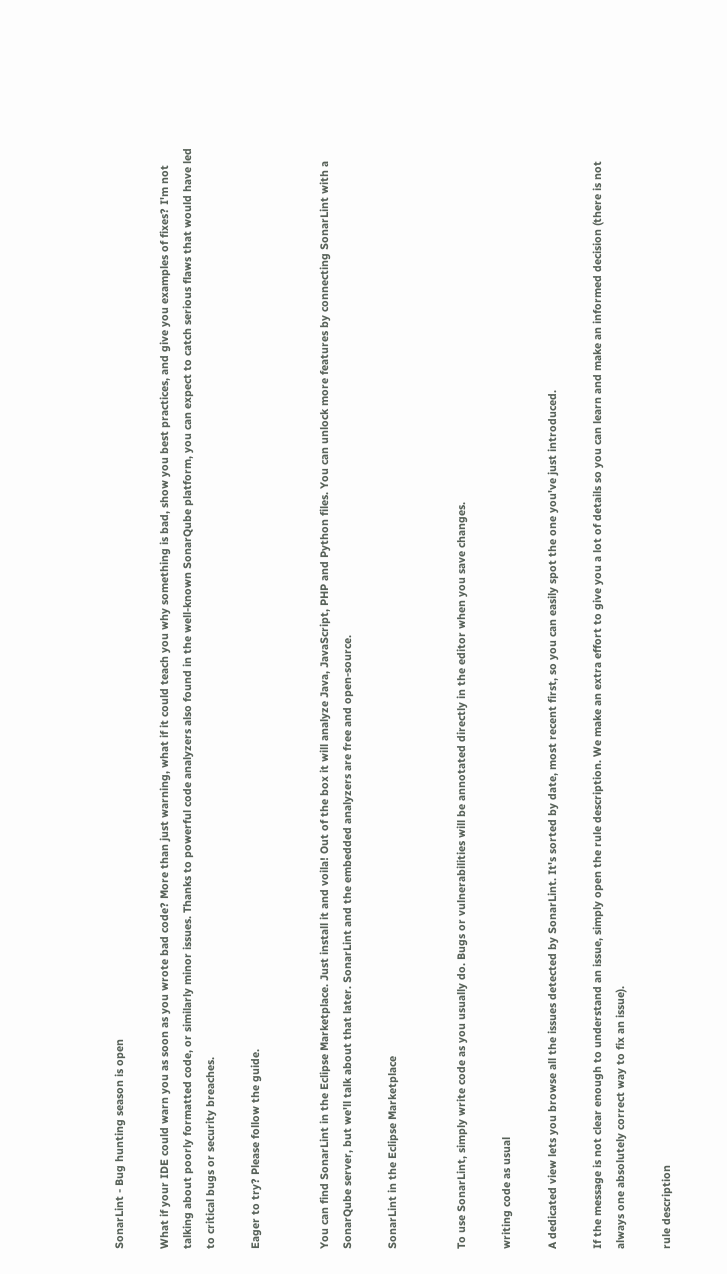SonarLint - Bug hunting season is open

What if your IDE could warn you as soon as you wrote bad code? More than just warning, what if it could teach you why something is bad, show you best practices, and give you examples of fixes? I'm not talking about poorly formatted code, or similarly minor issues. Thanks to powerful code analyzers also found in the well-known SonarQube platform, you can expect to catch serious flaws that would have led to critical bugs or security breaches.

Eager to try? Please follow the guide.


You can find SonarLint in the Eclipse Marketplace. Just install it and voila! Out of the box it will analyze Java, JavaScript, PHP and Python files. You can unlock more features by connecting SonarLint with a SonarQube server, but we'll talk about that later. SonarLint and the embedded analyzers are free and open-source.

SonarLint in the Eclipse Marketplace


To use SonarLint, simply write code as you usually do. Bugs or vulnerabilities will be annotated directly in the editor when you save changes.

writing code as usual

A dedicated view lets you browse all the issues detected by SonarLint. It's sorted by date, most recent first, so you can easily spot the one you've just introduced.

If the message is not clear enough to understand an issue, simply open the rule description. We make an extra effort to give you a lot of details so you can learn and make an informed decision (there is not always one absolutely correct way to fix an issue).

rule description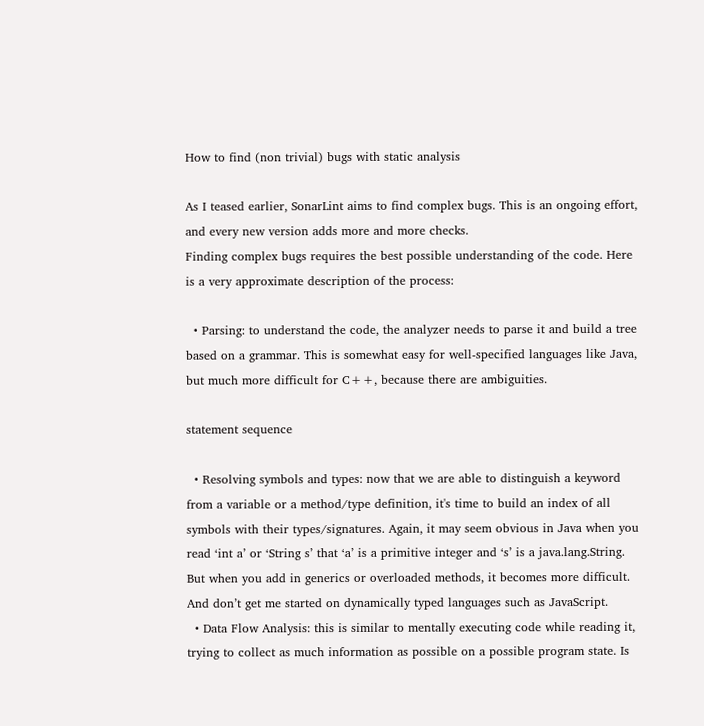How to find (non trivial) bugs with static analysis

As I teased earlier, SonarLint aims to find complex bugs. This is an ongoing effort, and every new version adds more and more checks.
Finding complex bugs requires the best possible understanding of the code. Here is a very approximate description of the process:

  • Parsing: to understand the code, the analyzer needs to parse it and build a tree based on a grammar. This is somewhat easy for well-specified languages like Java, but much more difficult for C++, because there are ambiguities.

statement sequence

  • Resolving symbols and types: now that we are able to distinguish a keyword from a variable or a method/type definition, it's time to build an index of all symbols with their types/signatures. Again, it may seem obvious in Java when you read ‘int a’ or ‘String s’ that ‘a’ is a primitive integer and ‘s’ is a java.lang.String. But when you add in generics or overloaded methods, it becomes more difficult. And don’t get me started on dynamically typed languages such as JavaScript.
  • Data Flow Analysis: this is similar to mentally executing code while reading it, trying to collect as much information as possible on a possible program state. Is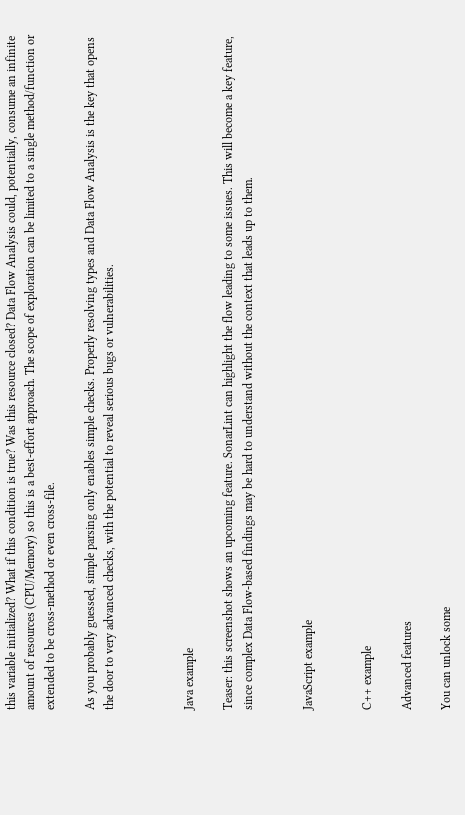this variable initialized? What if this condition is true? Was this resource closed? Data Flow Analysis could, potentially, consume an infinite amount of resources (CPU/Memory) so this is a best-effort approach. The scope of exploration can be limited to a single method/function or extended to be cross-method or even cross-file.

As you probably guessed, simple parsing only enables simple checks. Properly resolving types and Data Flow Analysis is the key that opens the door to very advanced checks, with the potential to reveal serious bugs or vulnerabilities.



Java example

Teaser: this screenshot shows an upcoming feature. SonarLint can highlight the flow leading to some issues. This will become a key feature, since complex Data Flow-based findings may be hard to understand without the context that leads up to them.


JavaScript example


C++ example

Advanced features

You can unlock some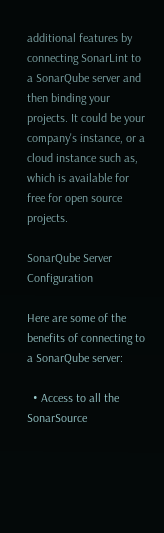additional features by connecting SonarLint to a SonarQube server and then binding your projects. It could be your company's instance, or a cloud instance such as, which is available for free for open source projects.

SonarQube Server Configuration

Here are some of the benefits of connecting to a SonarQube server:

  • Access to all the SonarSource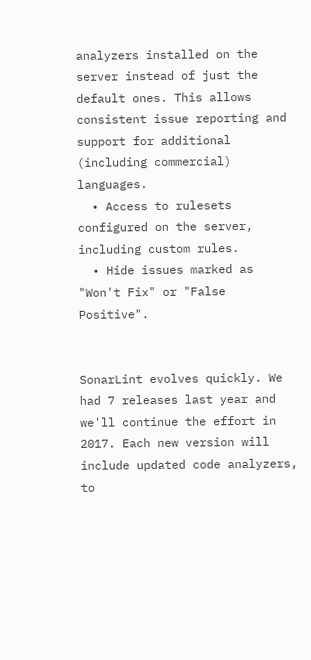analyzers installed on the server instead of just the default ones. This allows consistent issue reporting and support for additional (including commercial) languages.
  • Access to rulesets configured on the server, including custom rules.
  • Hide issues marked as "Won't Fix" or "False Positive".


SonarLint evolves quickly. We had 7 releases last year and we'll continue the effort in 2017. Each new version will include updated code analyzers, to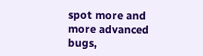spot more and more advanced bugs,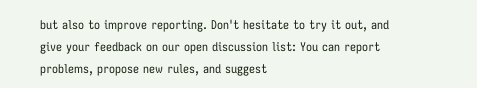but also to improve reporting. Don't hesitate to try it out, and give your feedback on our open discussion list: You can report problems, propose new rules, and suggest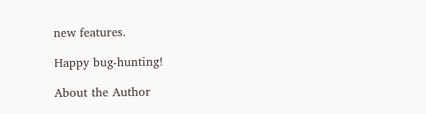new features.

Happy bug-hunting!

About the Author